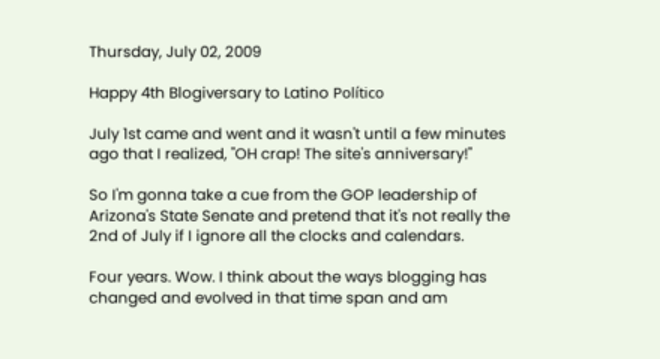Thursday, July 02, 2009

Happy 4th Blogiversary to Latino Político

July 1st came and went and it wasn't until a few minutes ago that I realized, "OH crap! The site's anniversary!"

So I'm gonna take a cue from the GOP leadership of Arizona's State Senate and pretend that it's not really the 2nd of July if I ignore all the clocks and calendars.

Four years. Wow. I think about the ways blogging has changed and evolved in that time span and am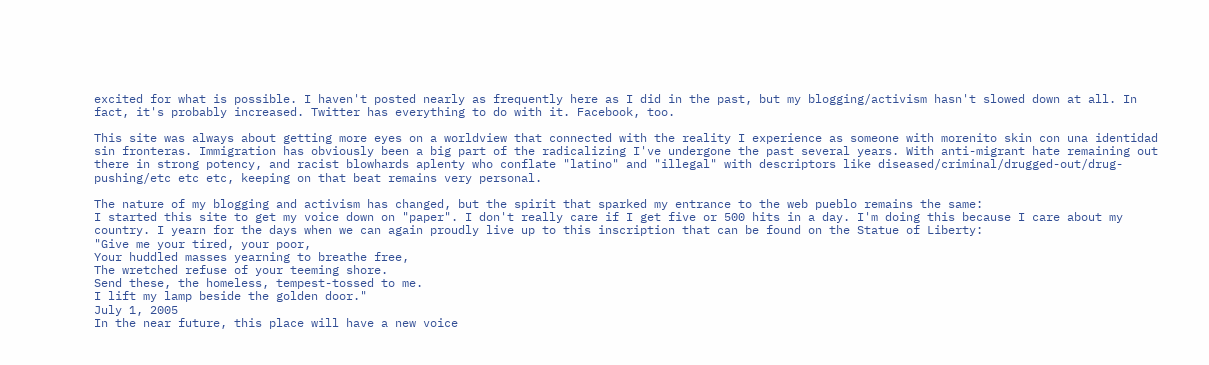excited for what is possible. I haven't posted nearly as frequently here as I did in the past, but my blogging/activism hasn't slowed down at all. In fact, it's probably increased. Twitter has everything to do with it. Facebook, too.

This site was always about getting more eyes on a worldview that connected with the reality I experience as someone with morenito skin con una identidad sin fronteras. Immigration has obviously been a big part of the radicalizing I've undergone the past several years. With anti-migrant hate remaining out there in strong potency, and racist blowhards aplenty who conflate "latino" and "illegal" with descriptors like diseased/criminal/drugged-out/drug-pushing/etc etc etc, keeping on that beat remains very personal.

The nature of my blogging and activism has changed, but the spirit that sparked my entrance to the web pueblo remains the same:
I started this site to get my voice down on "paper". I don't really care if I get five or 500 hits in a day. I'm doing this because I care about my country. I yearn for the days when we can again proudly live up to this inscription that can be found on the Statue of Liberty:
"Give me your tired, your poor,
Your huddled masses yearning to breathe free,
The wretched refuse of your teeming shore.
Send these, the homeless, tempest-tossed to me.
I lift my lamp beside the golden door."
July 1, 2005
In the near future, this place will have a new voice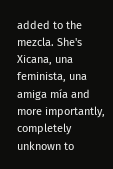added to the mezcla. She's Xicana, una feminista, una amiga mía and more importantly, completely unknown to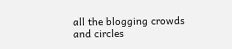all the blogging crowds and circles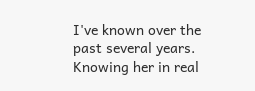I've known over the past several years. Knowing her in real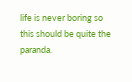life is never boring so this should be quite the paranda.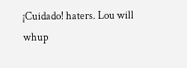¡Cuidado! haters. Lou will whup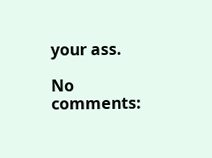your ass.

No comments: